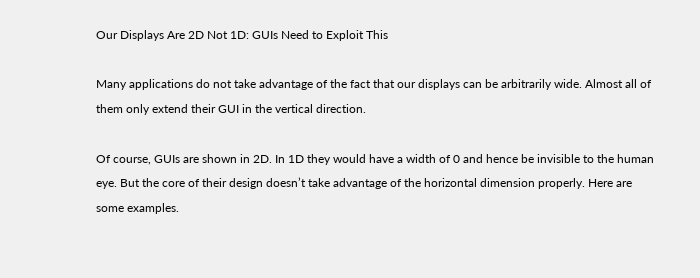Our Displays Are 2D Not 1D: GUIs Need to Exploit This

Many applications do not take advantage of the fact that our displays can be arbitrarily wide. Almost all of them only extend their GUI in the vertical direction.

Of course, GUIs are shown in 2D. In 1D they would have a width of 0 and hence be invisible to the human eye. But the core of their design doesn’t take advantage of the horizontal dimension properly. Here are some examples.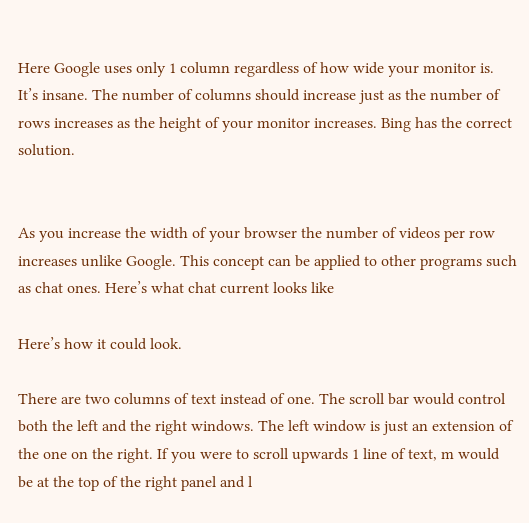Here Google uses only 1 column regardless of how wide your monitor is. It’s insane. The number of columns should increase just as the number of rows increases as the height of your monitor increases. Bing has the correct solution.


As you increase the width of your browser the number of videos per row increases unlike Google. This concept can be applied to other programs such as chat ones. Here’s what chat current looks like

Here’s how it could look.

There are two columns of text instead of one. The scroll bar would control both the left and the right windows. The left window is just an extension of the one on the right. If you were to scroll upwards 1 line of text, m would be at the top of the right panel and l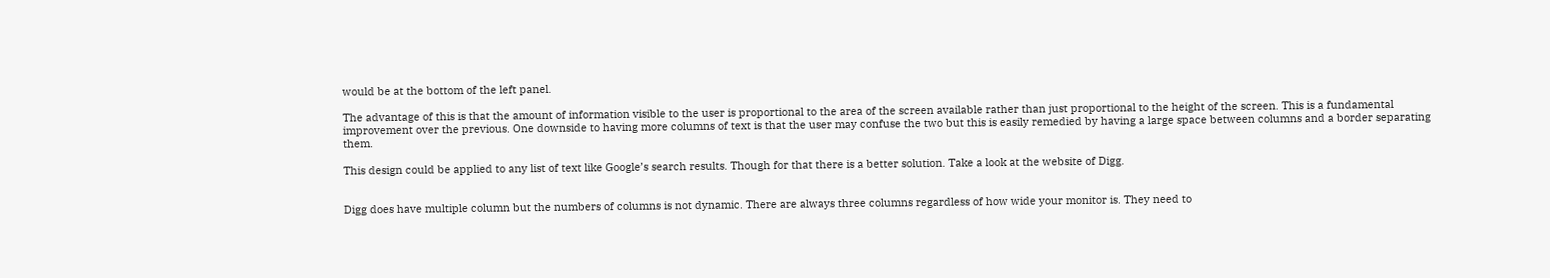would be at the bottom of the left panel.

The advantage of this is that the amount of information visible to the user is proportional to the area of the screen available rather than just proportional to the height of the screen. This is a fundamental improvement over the previous. One downside to having more columns of text is that the user may confuse the two but this is easily remedied by having a large space between columns and a border separating them.

This design could be applied to any list of text like Google’s search results. Though for that there is a better solution. Take a look at the website of Digg.


Digg does have multiple column but the numbers of columns is not dynamic. There are always three columns regardless of how wide your monitor is. They need to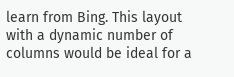learn from Bing. This layout with a dynamic number of columns would be ideal for a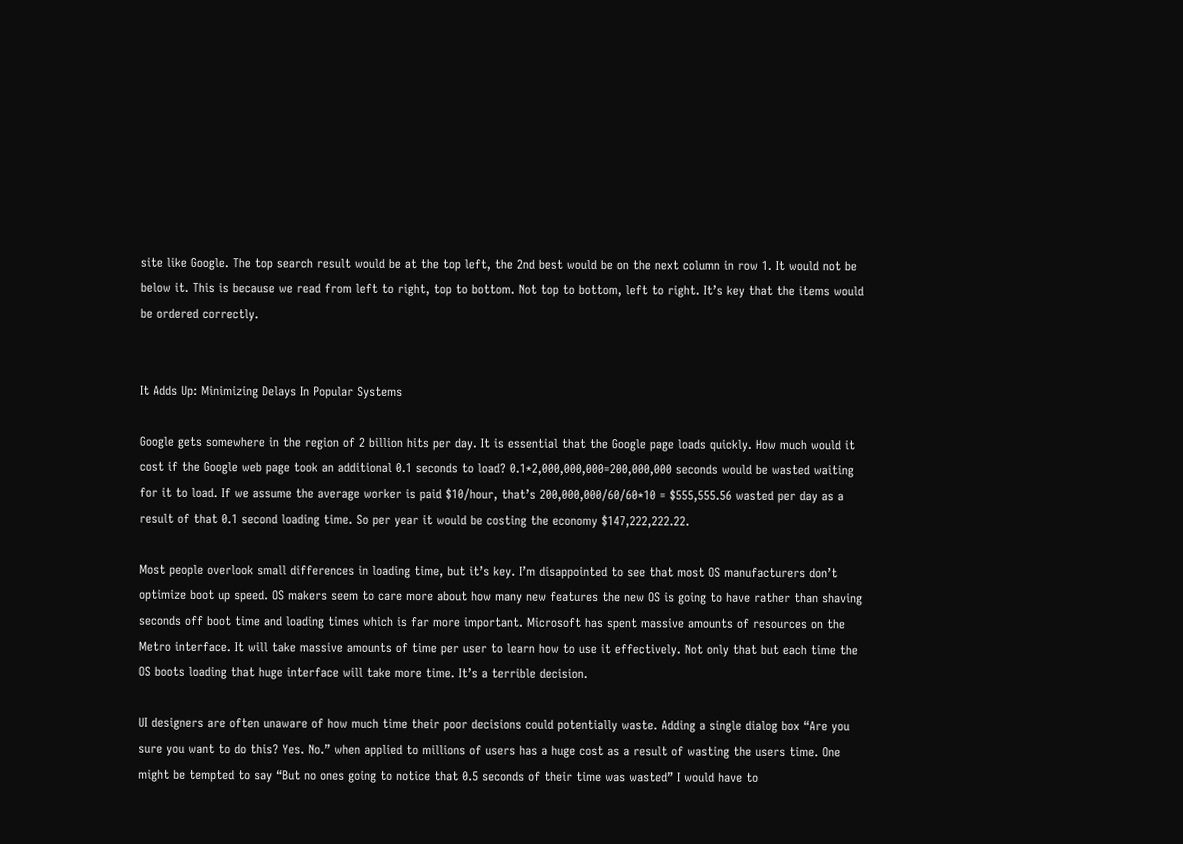site like Google. The top search result would be at the top left, the 2nd best would be on the next column in row 1. It would not be below it. This is because we read from left to right, top to bottom. Not top to bottom, left to right. It’s key that the items would be ordered correctly.


It Adds Up: Minimizing Delays In Popular Systems

Google gets somewhere in the region of 2 billion hits per day. It is essential that the Google page loads quickly. How much would it cost if the Google web page took an additional 0.1 seconds to load? 0.1*2,000,000,000=200,000,000 seconds would be wasted waiting for it to load. If we assume the average worker is paid $10/hour, that’s 200,000,000/60/60*10 = $555,555.56 wasted per day as a result of that 0.1 second loading time. So per year it would be costing the economy $147,222,222.22.

Most people overlook small differences in loading time, but it’s key. I’m disappointed to see that most OS manufacturers don’t optimize boot up speed. OS makers seem to care more about how many new features the new OS is going to have rather than shaving seconds off boot time and loading times which is far more important. Microsoft has spent massive amounts of resources on the Metro interface. It will take massive amounts of time per user to learn how to use it effectively. Not only that but each time the OS boots loading that huge interface will take more time. It’s a terrible decision.

UI designers are often unaware of how much time their poor decisions could potentially waste. Adding a single dialog box “Are you sure you want to do this? Yes. No.” when applied to millions of users has a huge cost as a result of wasting the users time. One might be tempted to say “But no ones going to notice that 0.5 seconds of their time was wasted” I would have to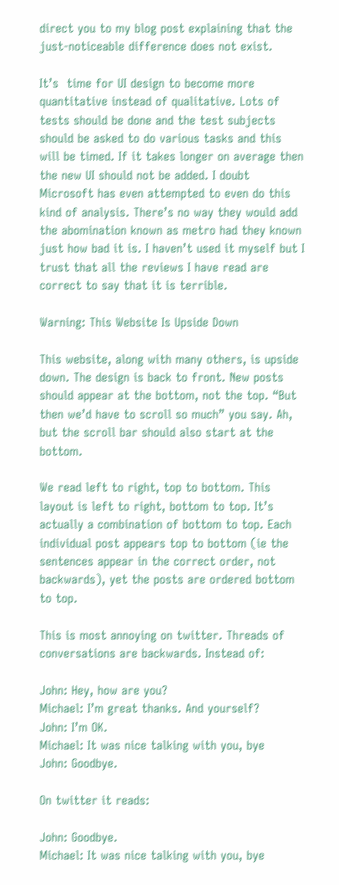direct you to my blog post explaining that the just-noticeable difference does not exist.

It’s  time for UI design to become more quantitative instead of qualitative. Lots of tests should be done and the test subjects should be asked to do various tasks and this will be timed. If it takes longer on average then the new UI should not be added. I doubt Microsoft has even attempted to even do this kind of analysis. There’s no way they would add the abomination known as metro had they known just how bad it is. I haven’t used it myself but I trust that all the reviews I have read are correct to say that it is terrible.

Warning: This Website Is Upside Down

This website, along with many others, is upside down. The design is back to front. New posts should appear at the bottom, not the top. “But then we’d have to scroll so much” you say. Ah, but the scroll bar should also start at the bottom.

We read left to right, top to bottom. This layout is left to right, bottom to top. It’s actually a combination of bottom to top. Each individual post appears top to bottom (ie the sentences appear in the correct order, not backwards), yet the posts are ordered bottom to top.

This is most annoying on twitter. Threads of conversations are backwards. Instead of:

John: Hey, how are you?
Michael: I’m great thanks. And yourself?
John: I’m OK.
Michael: It was nice talking with you, bye
John: Goodbye.

On twitter it reads:

John: Goodbye.
Michael: It was nice talking with you, bye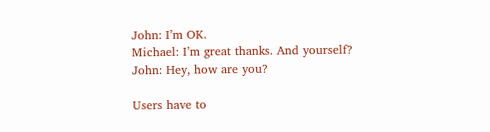John: I’m OK.
Michael: I’m great thanks. And yourself?
John: Hey, how are you?

Users have to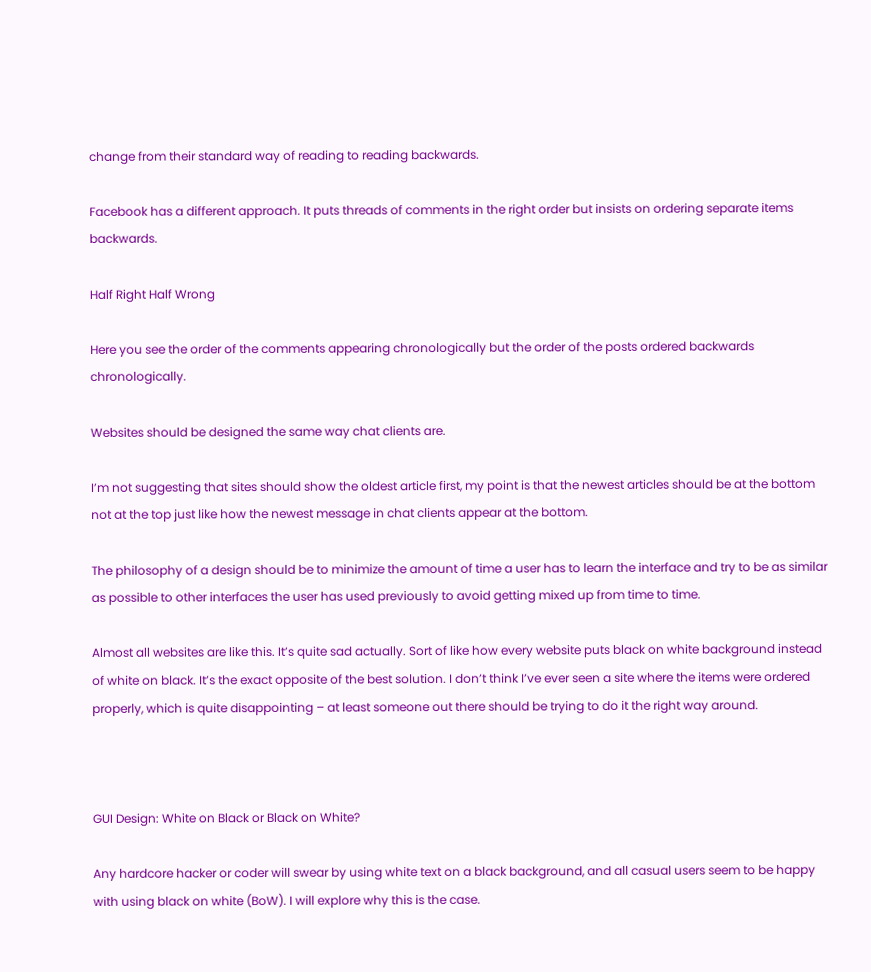change from their standard way of reading to reading backwards.

Facebook has a different approach. It puts threads of comments in the right order but insists on ordering separate items backwards.

Half Right Half Wrong

Here you see the order of the comments appearing chronologically but the order of the posts ordered backwards chronologically.

Websites should be designed the same way chat clients are.

I’m not suggesting that sites should show the oldest article first, my point is that the newest articles should be at the bottom not at the top just like how the newest message in chat clients appear at the bottom.

The philosophy of a design should be to minimize the amount of time a user has to learn the interface and try to be as similar as possible to other interfaces the user has used previously to avoid getting mixed up from time to time.

Almost all websites are like this. It’s quite sad actually. Sort of like how every website puts black on white background instead of white on black. It’s the exact opposite of the best solution. I don’t think I’ve ever seen a site where the items were ordered properly, which is quite disappointing – at least someone out there should be trying to do it the right way around.



GUI Design: White on Black or Black on White?

Any hardcore hacker or coder will swear by using white text on a black background, and all casual users seem to be happy with using black on white (BoW). I will explore why this is the case.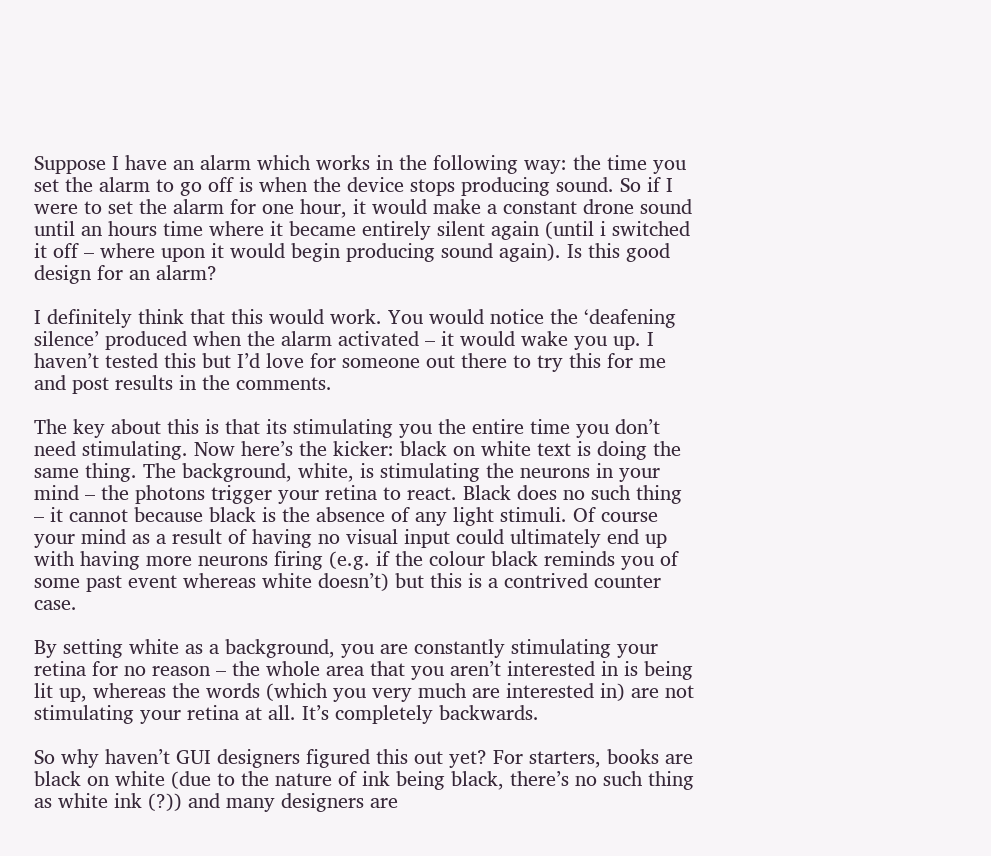Suppose I have an alarm which works in the following way: the time you set the alarm to go off is when the device stops producing sound. So if I were to set the alarm for one hour, it would make a constant drone sound until an hours time where it became entirely silent again (until i switched it off – where upon it would begin producing sound again). Is this good design for an alarm?

I definitely think that this would work. You would notice the ‘deafening silence’ produced when the alarm activated – it would wake you up. I haven’t tested this but I’d love for someone out there to try this for me and post results in the comments.

The key about this is that its stimulating you the entire time you don’t need stimulating. Now here’s the kicker: black on white text is doing the same thing. The background, white, is stimulating the neurons in your mind – the photons trigger your retina to react. Black does no such thing – it cannot because black is the absence of any light stimuli. Of course your mind as a result of having no visual input could ultimately end up with having more neurons firing (e.g. if the colour black reminds you of some past event whereas white doesn’t) but this is a contrived counter case.

By setting white as a background, you are constantly stimulating your retina for no reason – the whole area that you aren’t interested in is being lit up, whereas the words (which you very much are interested in) are not stimulating your retina at all. It’s completely backwards.

So why haven’t GUI designers figured this out yet? For starters, books are black on white (due to the nature of ink being black, there’s no such thing as white ink (?)) and many designers are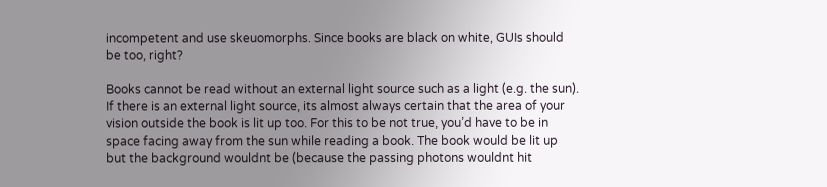incompetent and use skeuomorphs. Since books are black on white, GUIs should be too, right?

Books cannot be read without an external light source such as a light (e.g. the sun). If there is an external light source, its almost always certain that the area of your vision outside the book is lit up too. For this to be not true, you’d have to be in space facing away from the sun while reading a book. The book would be lit up but the background wouldnt be (because the passing photons wouldnt hit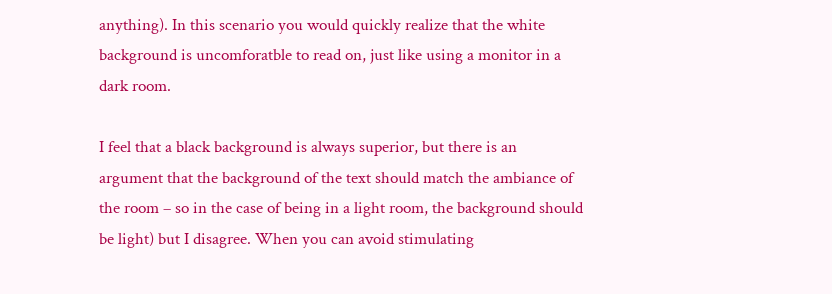anything). In this scenario you would quickly realize that the white background is uncomforatble to read on, just like using a monitor in a dark room.

I feel that a black background is always superior, but there is an argument that the background of the text should match the ambiance of the room – so in the case of being in a light room, the background should be light) but I disagree. When you can avoid stimulating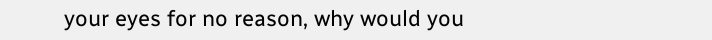your eyes for no reason, why would you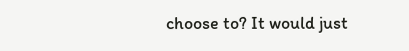choose to? It would just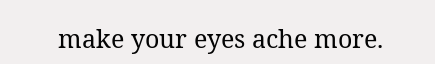make your eyes ache more.